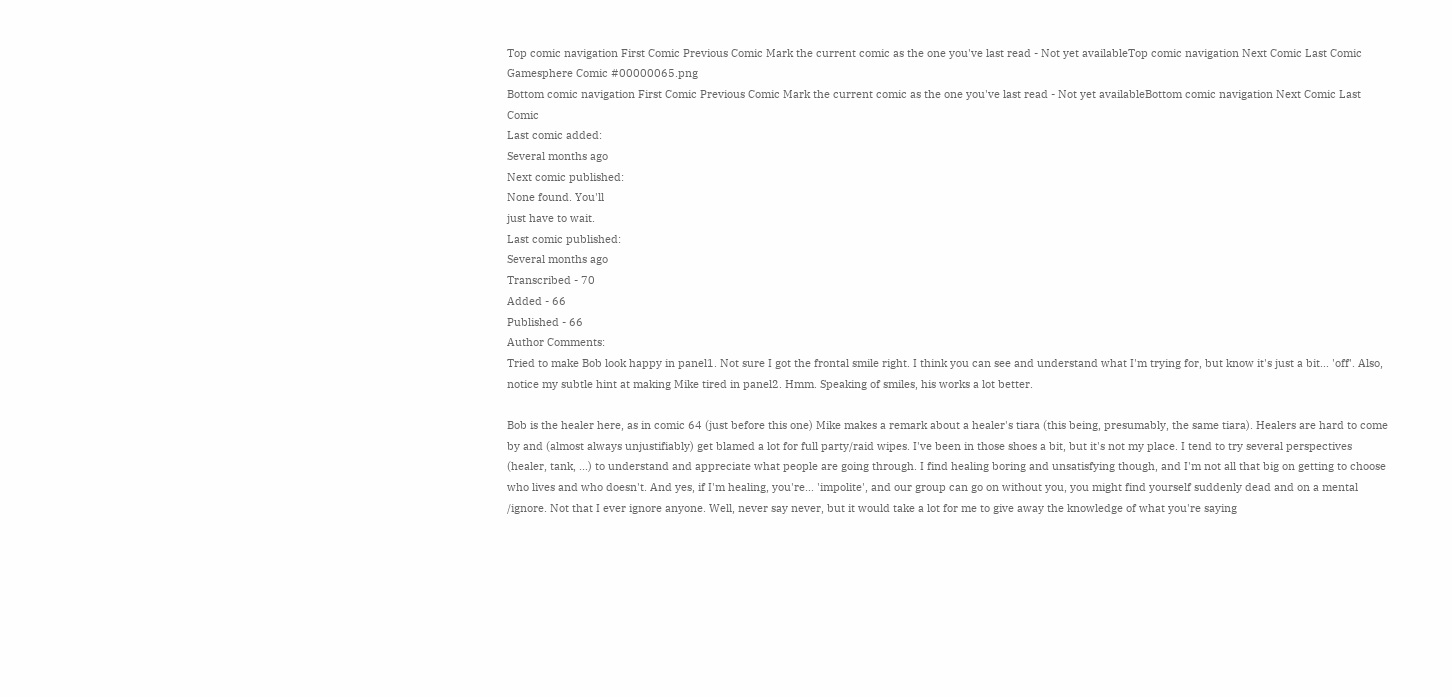Top comic navigation First Comic Previous Comic Mark the current comic as the one you've last read - Not yet availableTop comic navigation Next Comic Last Comic
Gamesphere Comic #00000065.png
Bottom comic navigation First Comic Previous Comic Mark the current comic as the one you've last read - Not yet availableBottom comic navigation Next Comic Last Comic
Last comic added:
Several months ago
Next comic published:
None found. You'll
just have to wait.
Last comic published:
Several months ago
Transcribed - 70
Added - 66
Published - 66
Author Comments:
Tried to make Bob look happy in panel1. Not sure I got the frontal smile right. I think you can see and understand what I'm trying for, but know it's just a bit... 'off'. Also, notice my subtle hint at making Mike tired in panel2. Hmm. Speaking of smiles, his works a lot better.

Bob is the healer here, as in comic 64 (just before this one) Mike makes a remark about a healer's tiara (this being, presumably, the same tiara). Healers are hard to come by and (almost always unjustifiably) get blamed a lot for full party/raid wipes. I've been in those shoes a bit, but it's not my place. I tend to try several perspectives (healer, tank, ...) to understand and appreciate what people are going through. I find healing boring and unsatisfying though, and I'm not all that big on getting to choose who lives and who doesn't. And yes, if I'm healing, you're... 'impolite', and our group can go on without you, you might find yourself suddenly dead and on a mental /ignore. Not that I ever ignore anyone. Well, never say never, but it would take a lot for me to give away the knowledge of what you're saying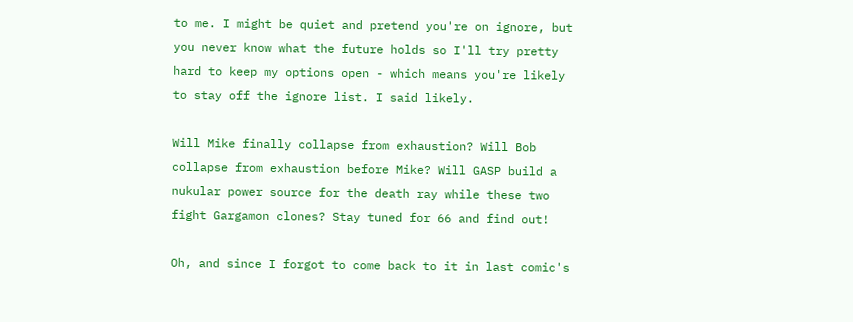to me. I might be quiet and pretend you're on ignore, but you never know what the future holds so I'll try pretty hard to keep my options open - which means you're likely to stay off the ignore list. I said likely.

Will Mike finally collapse from exhaustion? Will Bob collapse from exhaustion before Mike? Will GASP build a nukular power source for the death ray while these two fight Gargamon clones? Stay tuned for 66 and find out!

Oh, and since I forgot to come back to it in last comic's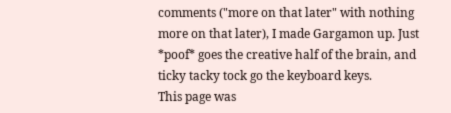comments ("more on that later" with nothing more on that later), I made Gargamon up. Just *poof* goes the creative half of the brain, and ticky tacky tock go the keyboard keys.
This page was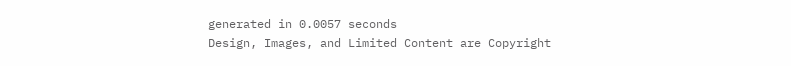generated in 0.0057 seconds
Design, Images, and Limited Content are Copyright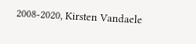2008-2020, Kirsten Vandaele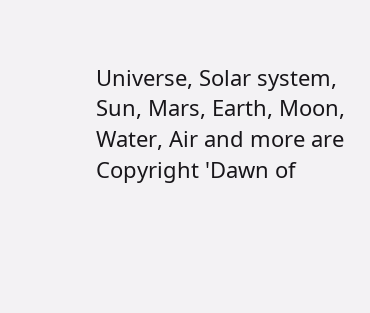Universe, Solar system, Sun, Mars, Earth, Moon, Water, Air and more are Copyright 'Dawn of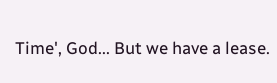Time', God... But we have a lease.